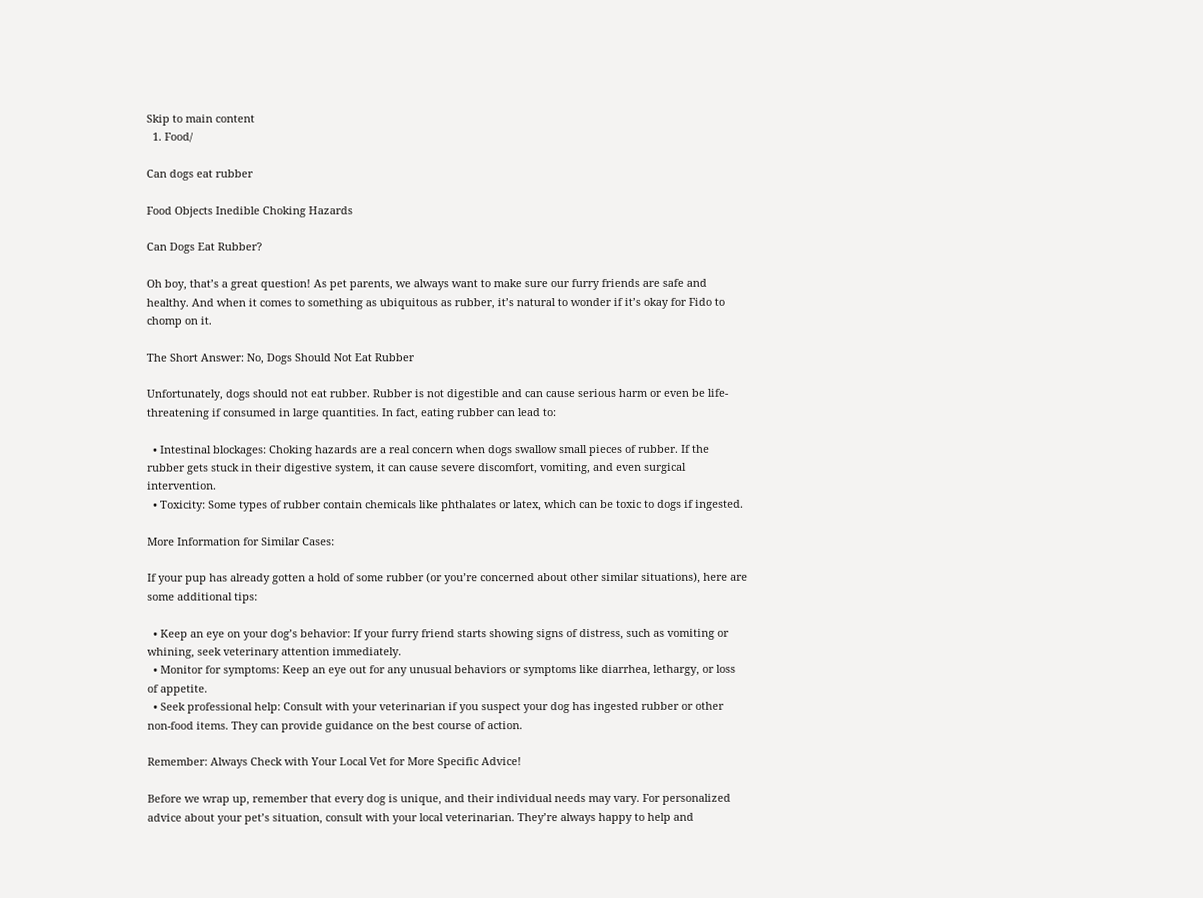Skip to main content
  1. Food/

Can dogs eat rubber

Food Objects Inedible Choking Hazards

Can Dogs Eat Rubber?

Oh boy, that’s a great question! As pet parents, we always want to make sure our furry friends are safe and healthy. And when it comes to something as ubiquitous as rubber, it’s natural to wonder if it’s okay for Fido to chomp on it.

The Short Answer: No, Dogs Should Not Eat Rubber

Unfortunately, dogs should not eat rubber. Rubber is not digestible and can cause serious harm or even be life-threatening if consumed in large quantities. In fact, eating rubber can lead to:

  • Intestinal blockages: Choking hazards are a real concern when dogs swallow small pieces of rubber. If the rubber gets stuck in their digestive system, it can cause severe discomfort, vomiting, and even surgical intervention.
  • Toxicity: Some types of rubber contain chemicals like phthalates or latex, which can be toxic to dogs if ingested.

More Information for Similar Cases:

If your pup has already gotten a hold of some rubber (or you’re concerned about other similar situations), here are some additional tips:

  • Keep an eye on your dog’s behavior: If your furry friend starts showing signs of distress, such as vomiting or whining, seek veterinary attention immediately.
  • Monitor for symptoms: Keep an eye out for any unusual behaviors or symptoms like diarrhea, lethargy, or loss of appetite.
  • Seek professional help: Consult with your veterinarian if you suspect your dog has ingested rubber or other non-food items. They can provide guidance on the best course of action.

Remember: Always Check with Your Local Vet for More Specific Advice!

Before we wrap up, remember that every dog is unique, and their individual needs may vary. For personalized advice about your pet’s situation, consult with your local veterinarian. They’re always happy to help and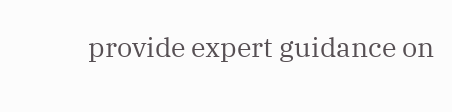provide expert guidance on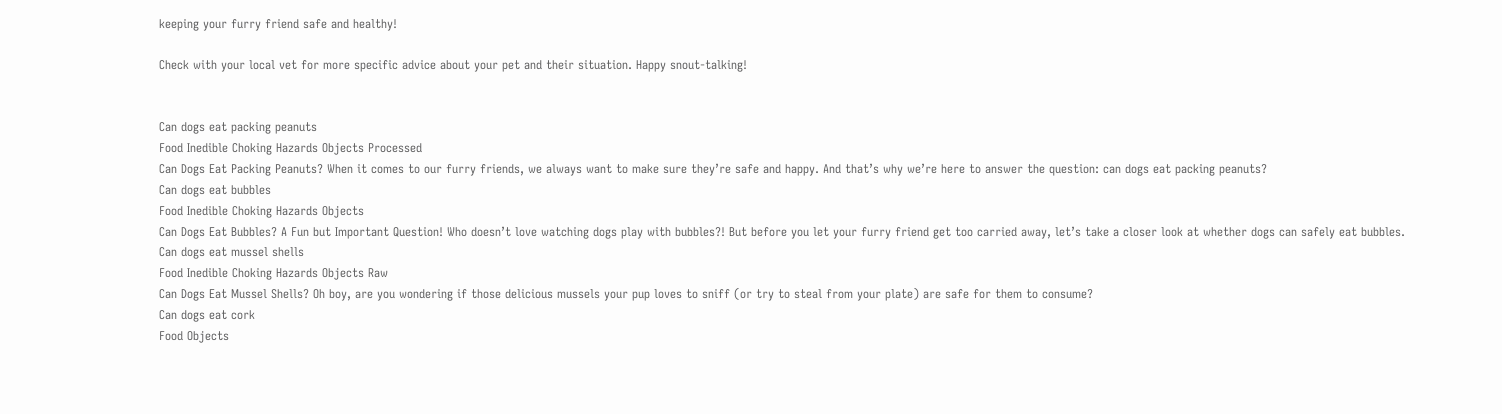keeping your furry friend safe and healthy!

Check with your local vet for more specific advice about your pet and their situation. Happy snout-talking!


Can dogs eat packing peanuts
Food Inedible Choking Hazards Objects Processed
Can Dogs Eat Packing Peanuts? When it comes to our furry friends, we always want to make sure they’re safe and happy. And that’s why we’re here to answer the question: can dogs eat packing peanuts?
Can dogs eat bubbles
Food Inedible Choking Hazards Objects
Can Dogs Eat Bubbles? A Fun but Important Question! Who doesn’t love watching dogs play with bubbles?! But before you let your furry friend get too carried away, let’s take a closer look at whether dogs can safely eat bubbles.
Can dogs eat mussel shells
Food Inedible Choking Hazards Objects Raw
Can Dogs Eat Mussel Shells? Oh boy, are you wondering if those delicious mussels your pup loves to sniff (or try to steal from your plate) are safe for them to consume?
Can dogs eat cork
Food Objects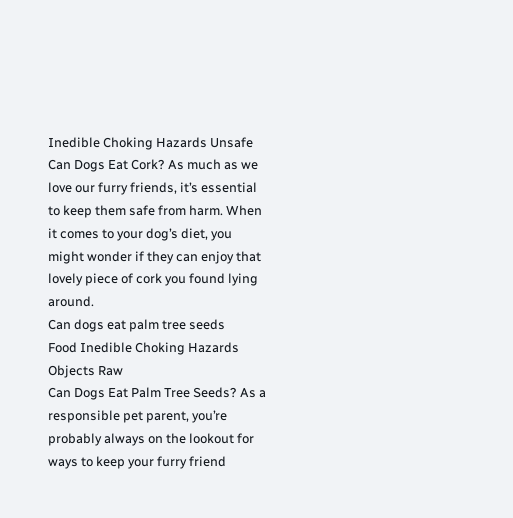Inedible Choking Hazards Unsafe
Can Dogs Eat Cork? As much as we love our furry friends, it’s essential to keep them safe from harm. When it comes to your dog’s diet, you might wonder if they can enjoy that lovely piece of cork you found lying around.
Can dogs eat palm tree seeds
Food Inedible Choking Hazards Objects Raw
Can Dogs Eat Palm Tree Seeds? As a responsible pet parent, you’re probably always on the lookout for ways to keep your furry friend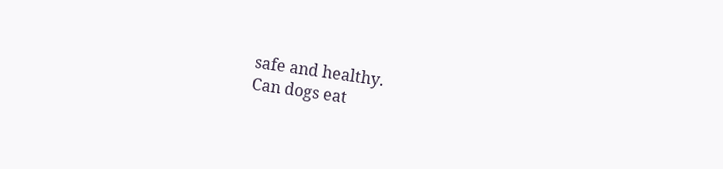safe and healthy.
Can dogs eat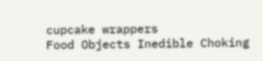cupcake wrappers
Food Objects Inedible Choking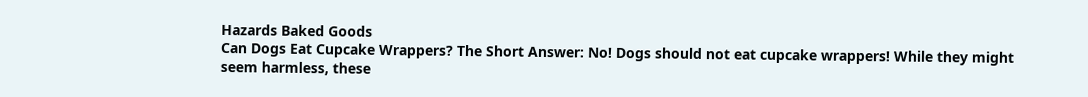Hazards Baked Goods
Can Dogs Eat Cupcake Wrappers? The Short Answer: No! Dogs should not eat cupcake wrappers! While they might seem harmless, these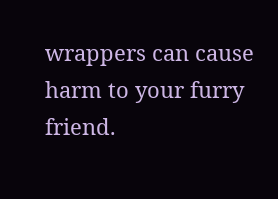wrappers can cause harm to your furry friend.